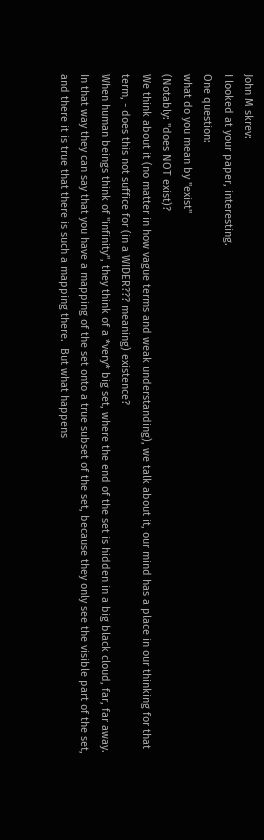John M skrev:
I looked at your paper, interesting.
One question:
what do you mean by "exist"
(Notably: "does NOT exist)?
We think about it (no matter in how vague terms and weak understanding), we talk about it, our mind has a place in our thinking for that term, - does this not suffice for (in a WIDER??? meaning) existence?
When human beings think of "infinity", they think of a *very* big set, where the end of the set is hidden in a big black cloud, far, far away.  In that way they can say that you have a mapping of the set onto a true subset of the set, because they only see the visible part of the set, and there it is true that there is such a mapping there.  But what happens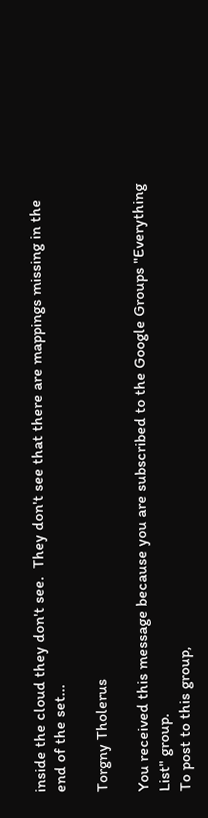inside the cloud they don't see.  They don't see that there are mappings missing in the end of the set...

Torgny Tholerus

You received this message because you are subscribed to the Google Groups "Everything List" group.
To post to this group,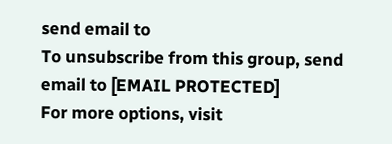send email to
To unsubscribe from this group, send email to [EMAIL PROTECTED]
For more options, visit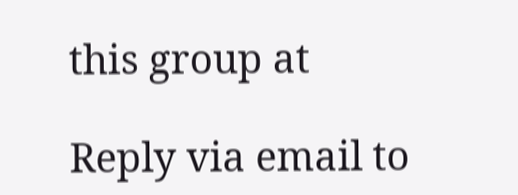this group at

Reply via email to